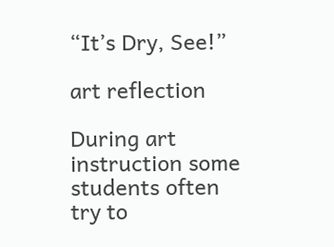“It’s Dry, See!”

art reflection

During art instruction some students often try to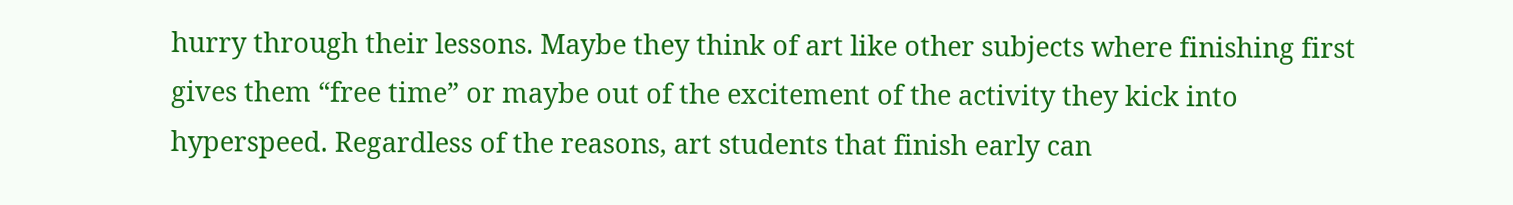hurry through their lessons. Maybe they think of art like other subjects where finishing first gives them “free time” or maybe out of the excitement of the activity they kick into hyperspeed. Regardless of the reasons, art students that finish early can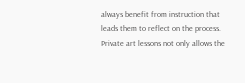always benefit from instruction that leads them to reflect on the process. Private art lessons not only allows the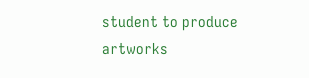student to produce artworks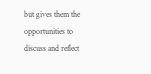but gives them the opportunities to discuss and reflect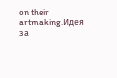on their artmaking.Идея за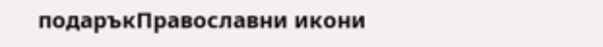подаръкПравославни икони